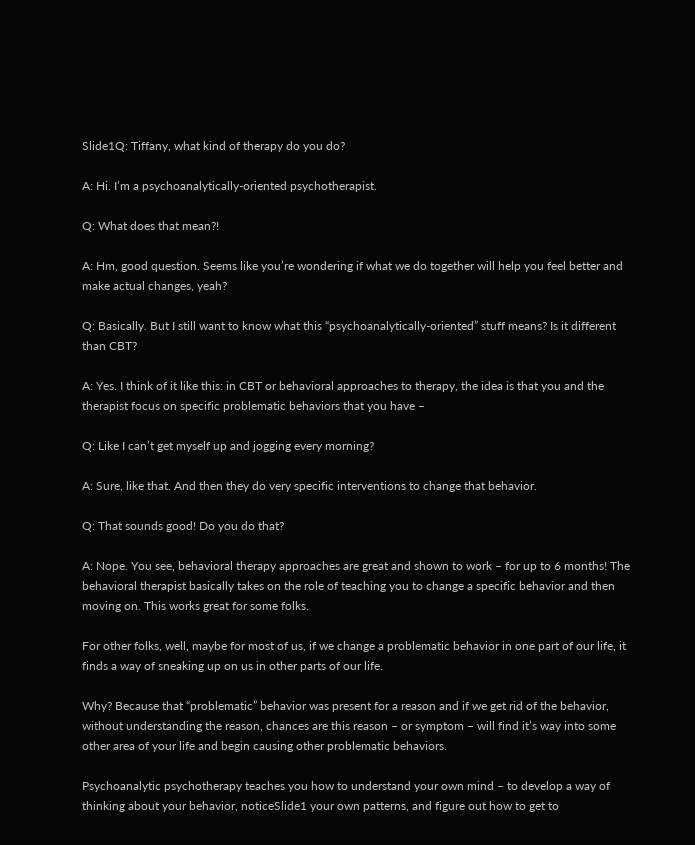Slide1Q: Tiffany, what kind of therapy do you do?

A: Hi. I’m a psychoanalytically-oriented psychotherapist.

Q: What does that mean?!

A: Hm, good question. Seems like you’re wondering if what we do together will help you feel better and make actual changes, yeah?

Q: Basically. But I still want to know what this “psychoanalytically-oriented” stuff means? Is it different than CBT?

A: Yes. I think of it like this: in CBT or behavioral approaches to therapy, the idea is that you and the therapist focus on specific problematic behaviors that you have –

Q: Like I can’t get myself up and jogging every morning?

A: Sure, like that. And then they do very specific interventions to change that behavior.

Q: That sounds good! Do you do that?

A: Nope. You see, behavioral therapy approaches are great and shown to work – for up to 6 months! The behavioral therapist basically takes on the role of teaching you to change a specific behavior and then moving on. This works great for some folks.

For other folks, well, maybe for most of us, if we change a problematic behavior in one part of our life, it finds a way of sneaking up on us in other parts of our life.

Why? Because that “problematic” behavior was present for a reason and if we get rid of the behavior, without understanding the reason, chances are this reason – or symptom – will find it’s way into some other area of your life and begin causing other problematic behaviors.

Psychoanalytic psychotherapy teaches you how to understand your own mind – to develop a way of thinking about your behavior, noticeSlide1 your own patterns, and figure out how to get to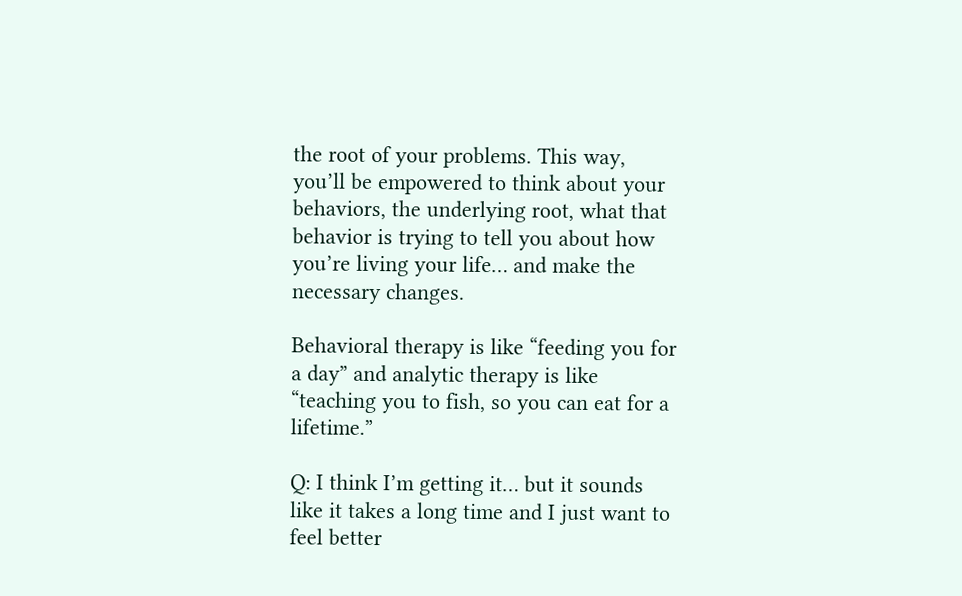the root of your problems. This way, you’ll be empowered to think about your behaviors, the underlying root, what that behavior is trying to tell you about how you’re living your life… and make the necessary changes.

Behavioral therapy is like “feeding you for a day” and analytic therapy is like “teaching you to fish, so you can eat for a lifetime.”

Q: I think I’m getting it… but it sounds like it takes a long time and I just want to feel better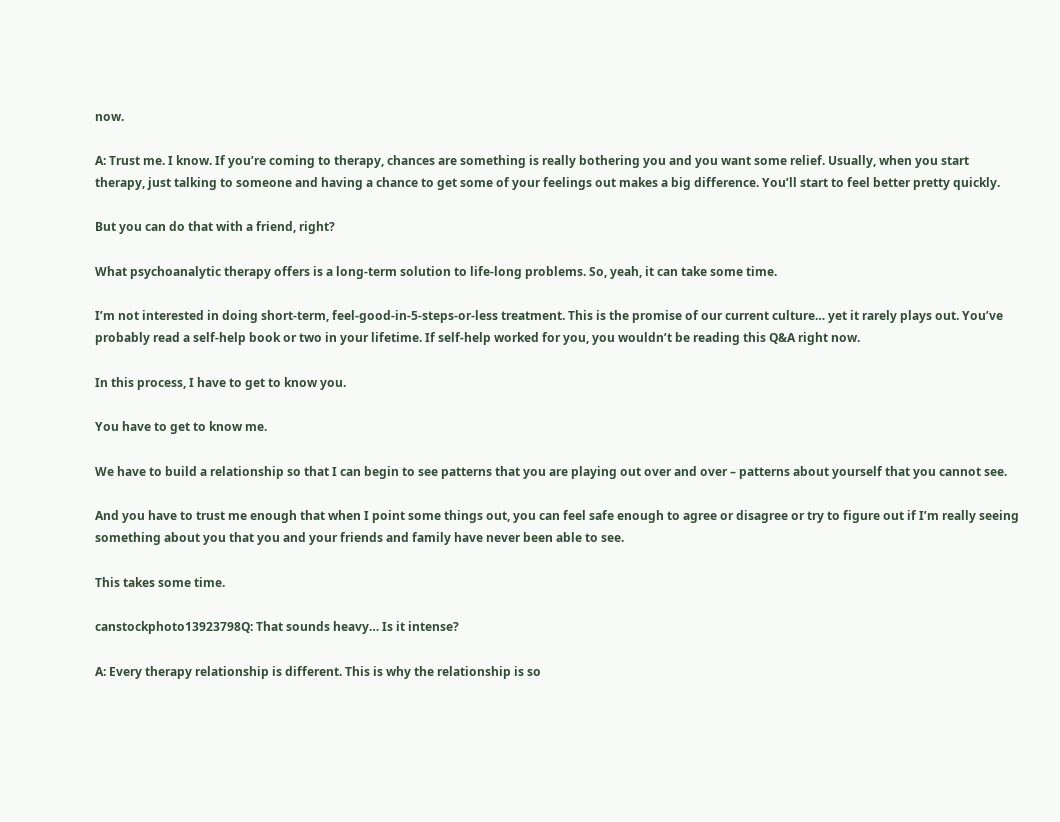now.

A: Trust me. I know. If you’re coming to therapy, chances are something is really bothering you and you want some relief. Usually, when you start therapy, just talking to someone and having a chance to get some of your feelings out makes a big difference. You’ll start to feel better pretty quickly.

But you can do that with a friend, right?

What psychoanalytic therapy offers is a long-term solution to life-long problems. So, yeah, it can take some time.

I’m not interested in doing short-term, feel-good-in-5-steps-or-less treatment. This is the promise of our current culture… yet it rarely plays out. You’ve probably read a self-help book or two in your lifetime. If self-help worked for you, you wouldn’t be reading this Q&A right now.

In this process, I have to get to know you.

You have to get to know me.

We have to build a relationship so that I can begin to see patterns that you are playing out over and over – patterns about yourself that you cannot see.

And you have to trust me enough that when I point some things out, you can feel safe enough to agree or disagree or try to figure out if I’m really seeing something about you that you and your friends and family have never been able to see.

This takes some time.

canstockphoto13923798Q: That sounds heavy… Is it intense?

A: Every therapy relationship is different. This is why the relationship is so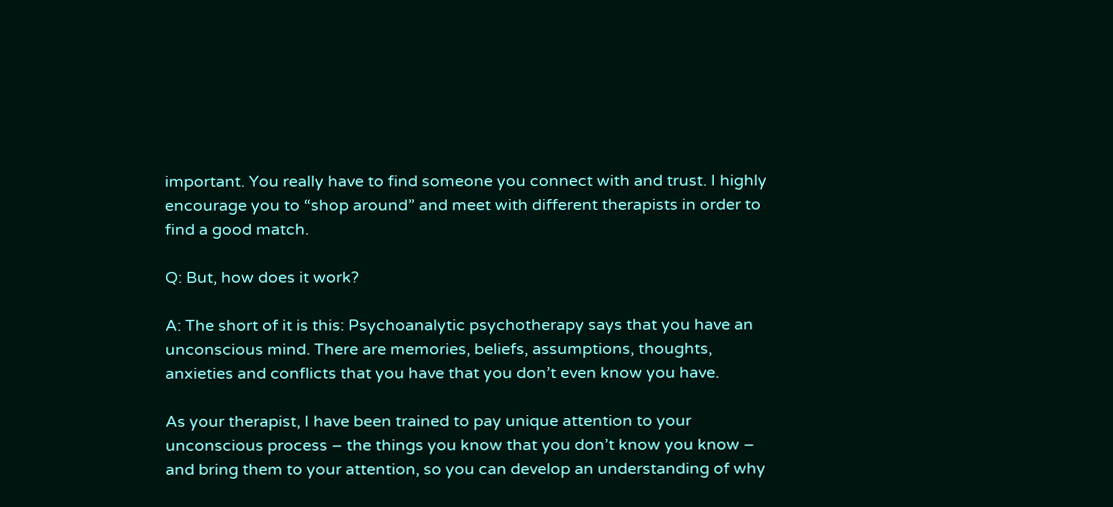important. You really have to find someone you connect with and trust. I highly encourage you to “shop around” and meet with different therapists in order to find a good match.

Q: But, how does it work?

A: The short of it is this: Psychoanalytic psychotherapy says that you have an unconscious mind. There are memories, beliefs, assumptions, thoughts, anxieties and conflicts that you have that you don’t even know you have.

As your therapist, I have been trained to pay unique attention to your unconscious process – the things you know that you don’t know you know – and bring them to your attention, so you can develop an understanding of why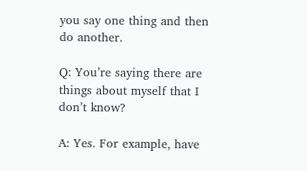you say one thing and then do another.

Q: You’re saying there are things about myself that I don’t know?

A: Yes. For example, have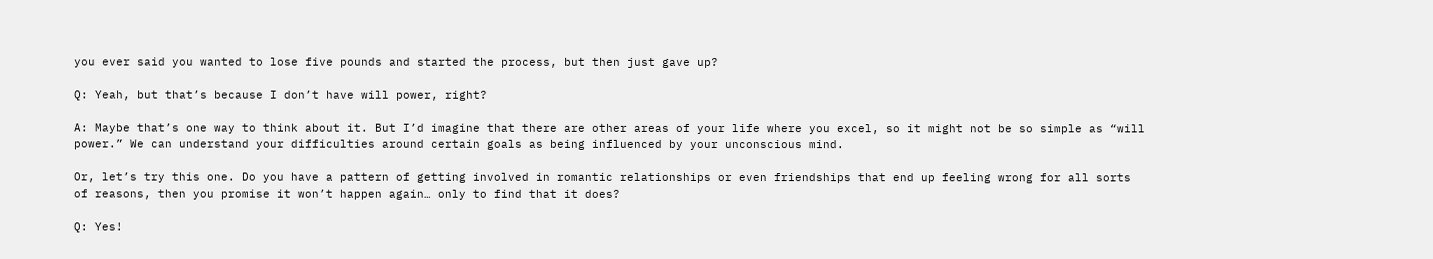you ever said you wanted to lose five pounds and started the process, but then just gave up?

Q: Yeah, but that’s because I don’t have will power, right?

A: Maybe that’s one way to think about it. But I’d imagine that there are other areas of your life where you excel, so it might not be so simple as “will power.” We can understand your difficulties around certain goals as being influenced by your unconscious mind.

Or, let’s try this one. Do you have a pattern of getting involved in romantic relationships or even friendships that end up feeling wrong for all sorts of reasons, then you promise it won’t happen again… only to find that it does?

Q: Yes!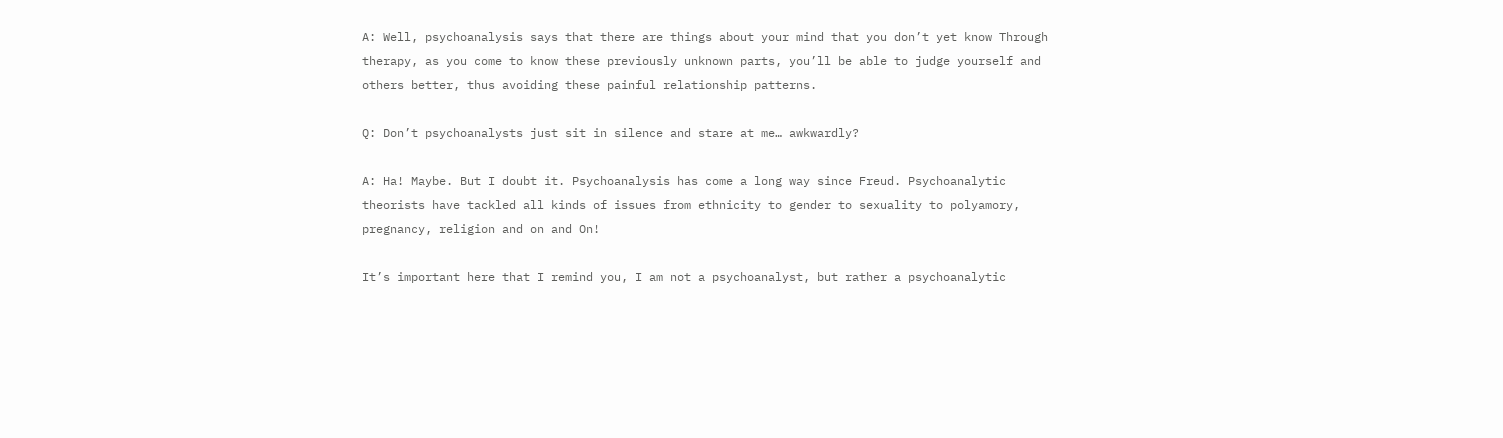A: Well, psychoanalysis says that there are things about your mind that you don’t yet know Through therapy, as you come to know these previously unknown parts, you’ll be able to judge yourself and others better, thus avoiding these painful relationship patterns.

Q: Don’t psychoanalysts just sit in silence and stare at me… awkwardly?

A: Ha! Maybe. But I doubt it. Psychoanalysis has come a long way since Freud. Psychoanalytic theorists have tackled all kinds of issues from ethnicity to gender to sexuality to polyamory, pregnancy, religion and on and On!

It’s important here that I remind you, I am not a psychoanalyst, but rather a psychoanalytic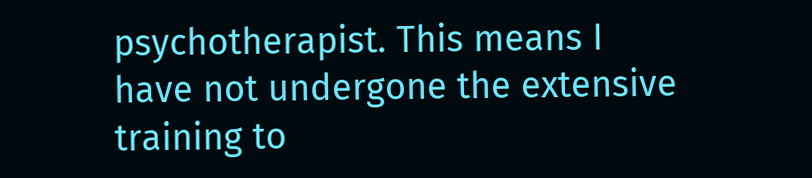psychotherapist. This means I have not undergone the extensive training to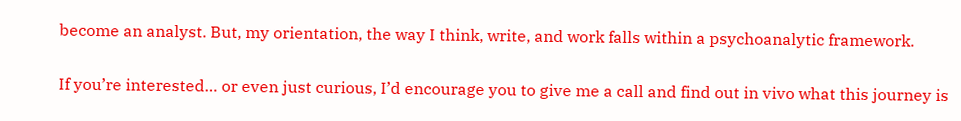become an analyst. But, my orientation, the way I think, write, and work falls within a psychoanalytic framework.

If you’re interested… or even just curious, I’d encourage you to give me a call and find out in vivo what this journey is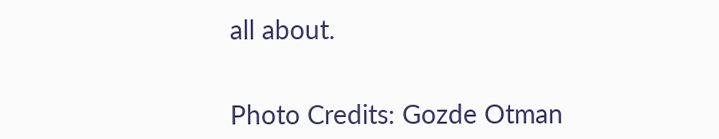all about.


Photo Credits: Gozde Otman